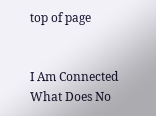top of page


I Am Connected
What Does No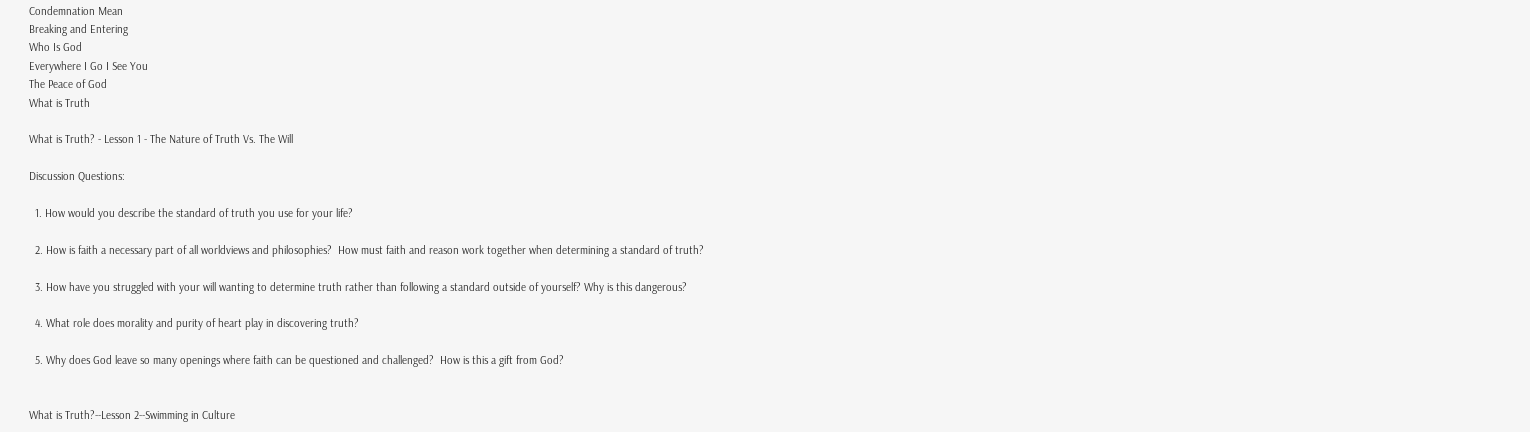Condemnation Mean
Breaking and Entering
Who Is God
Everywhere I Go I See You
The Peace of God
What is Truth

What is Truth? - Lesson 1 - The Nature of Truth Vs. The Will

Discussion Questions:

  1. How would you describe the standard of truth you use for your life?

  2. How is faith a necessary part of all worldviews and philosophies?  How must faith and reason work together when determining a standard of truth?

  3. How have you struggled with your will wanting to determine truth rather than following a standard outside of yourself? Why is this dangerous?

  4. What role does morality and purity of heart play in discovering truth?

  5. Why does God leave so many openings where faith can be questioned and challenged?  How is this a gift from God?


What is Truth?--Lesson 2--Swimming in Culture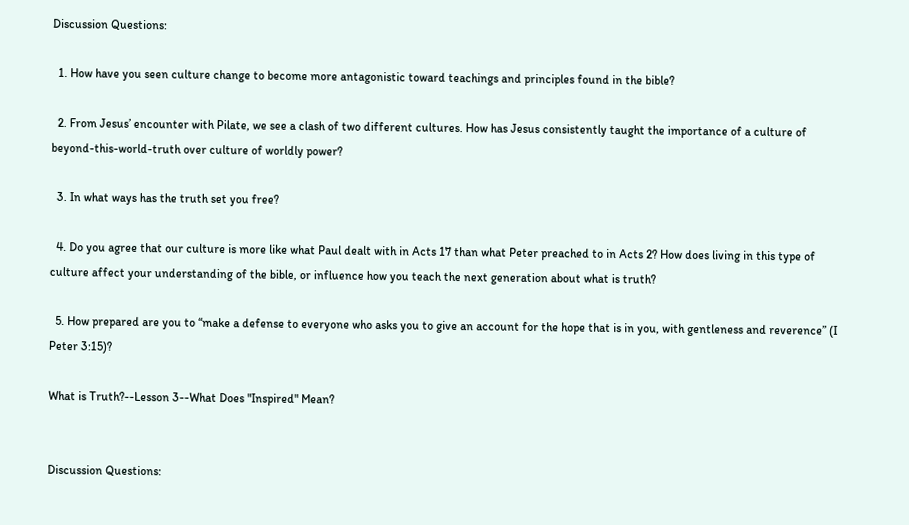Discussion Questions:

  1. How have you seen culture change to become more antagonistic toward teachings and principles found in the bible?

  2. From Jesus’ encounter with Pilate, we see a clash of two different cultures. How has Jesus consistently taught the importance of a culture of beyond-this-world-truth over culture of worldly power?

  3. In what ways has the truth set you free?

  4. Do you agree that our culture is more like what Paul dealt with in Acts 17 than what Peter preached to in Acts 2? How does living in this type of culture affect your understanding of the bible, or influence how you teach the next generation about what is truth?

  5. How prepared are you to “make a defense to everyone who asks you to give an account for the hope that is in you, with gentleness and reverence” (I Peter 3:15)?

What is Truth?--Lesson 3--What Does "Inspired" Mean?


Discussion Questions: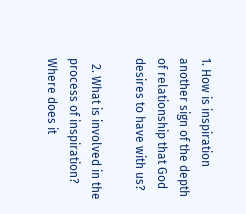1. How is inspiration another sign of the depth of relationship that God desires to have with us?

  2. What is involved in the process of inspiration? Where does it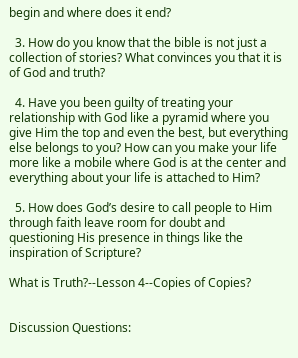begin and where does it end?

  3. How do you know that the bible is not just a collection of stories? What convinces you that it is of God and truth?

  4. Have you been guilty of treating your relationship with God like a pyramid where you give Him the top and even the best, but everything else belongs to you? How can you make your life more like a mobile where God is at the center and everything about your life is attached to Him?

  5. How does God’s desire to call people to Him through faith leave room for doubt and questioning His presence in things like the inspiration of Scripture?

What is Truth?--Lesson 4--Copies of Copies?


Discussion Questions: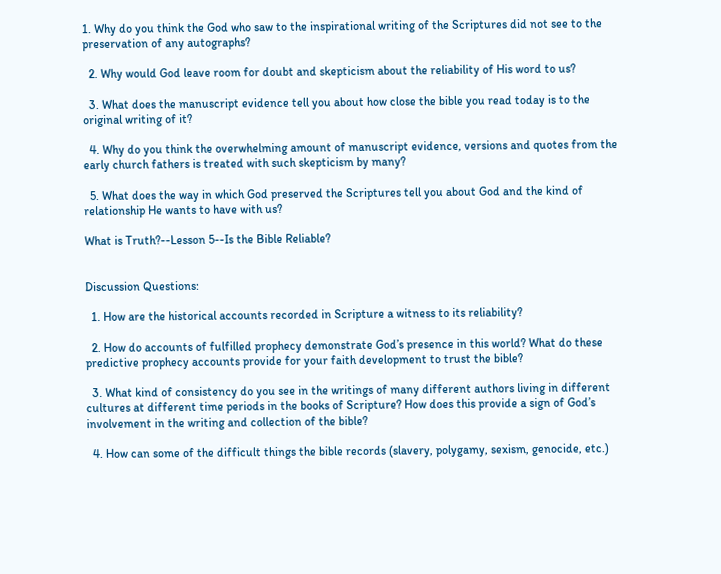1. Why do you think the God who saw to the inspirational writing of the Scriptures did not see to the preservation of any autographs?

  2. Why would God leave room for doubt and skepticism about the reliability of His word to us?

  3. What does the manuscript evidence tell you about how close the bible you read today is to the original writing of it?

  4. Why do you think the overwhelming amount of manuscript evidence, versions and quotes from the early church fathers is treated with such skepticism by many?

  5. What does the way in which God preserved the Scriptures tell you about God and the kind of relationship He wants to have with us?

What is Truth?--Lesson 5--Is the Bible Reliable?


Discussion Questions:

  1. How are the historical accounts recorded in Scripture a witness to its reliability?

  2. How do accounts of fulfilled prophecy demonstrate God’s presence in this world? What do these predictive prophecy accounts provide for your faith development to trust the bible?

  3. What kind of consistency do you see in the writings of many different authors living in different cultures at different time periods in the books of Scripture? How does this provide a sign of God’s involvement in the writing and collection of the bible?

  4. How can some of the difficult things the bible records (slavery, polygamy, sexism, genocide, etc.)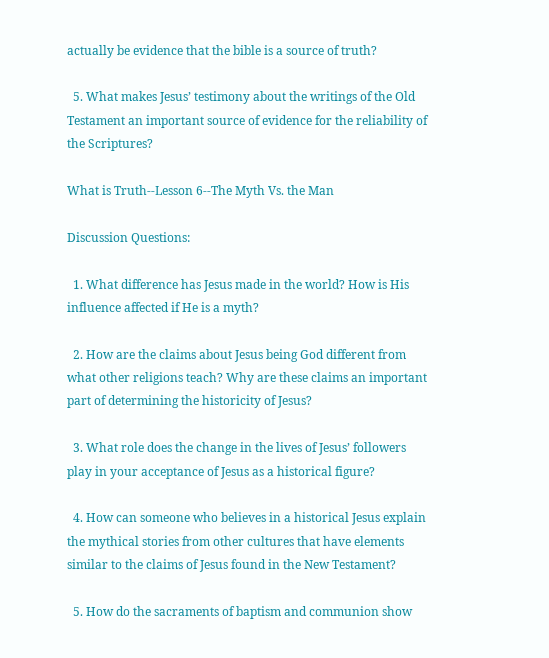actually be evidence that the bible is a source of truth?

  5. What makes Jesus’ testimony about the writings of the Old Testament an important source of evidence for the reliability of the Scriptures?

What is Truth--Lesson 6--The Myth Vs. the Man

Discussion Questions:

  1. What difference has Jesus made in the world? How is His influence affected if He is a myth?

  2. How are the claims about Jesus being God different from what other religions teach? Why are these claims an important part of determining the historicity of Jesus?

  3. What role does the change in the lives of Jesus’ followers play in your acceptance of Jesus as a historical figure?

  4. How can someone who believes in a historical Jesus explain the mythical stories from other cultures that have elements similar to the claims of Jesus found in the New Testament?

  5. How do the sacraments of baptism and communion show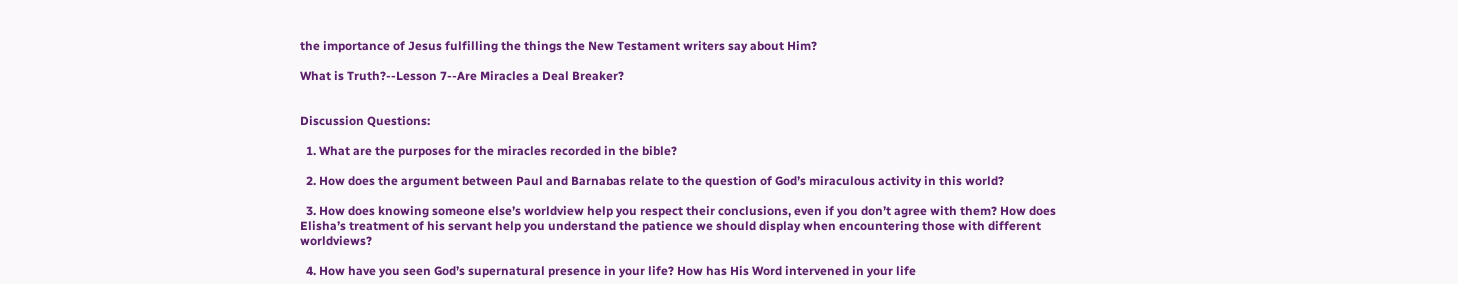the importance of Jesus fulfilling the things the New Testament writers say about Him?

What is Truth?--Lesson 7--Are Miracles a Deal Breaker?


Discussion Questions:

  1. What are the purposes for the miracles recorded in the bible?

  2. How does the argument between Paul and Barnabas relate to the question of God’s miraculous activity in this world?

  3. How does knowing someone else’s worldview help you respect their conclusions, even if you don’t agree with them? How does Elisha’s treatment of his servant help you understand the patience we should display when encountering those with different worldviews?

  4. How have you seen God’s supernatural presence in your life? How has His Word intervened in your life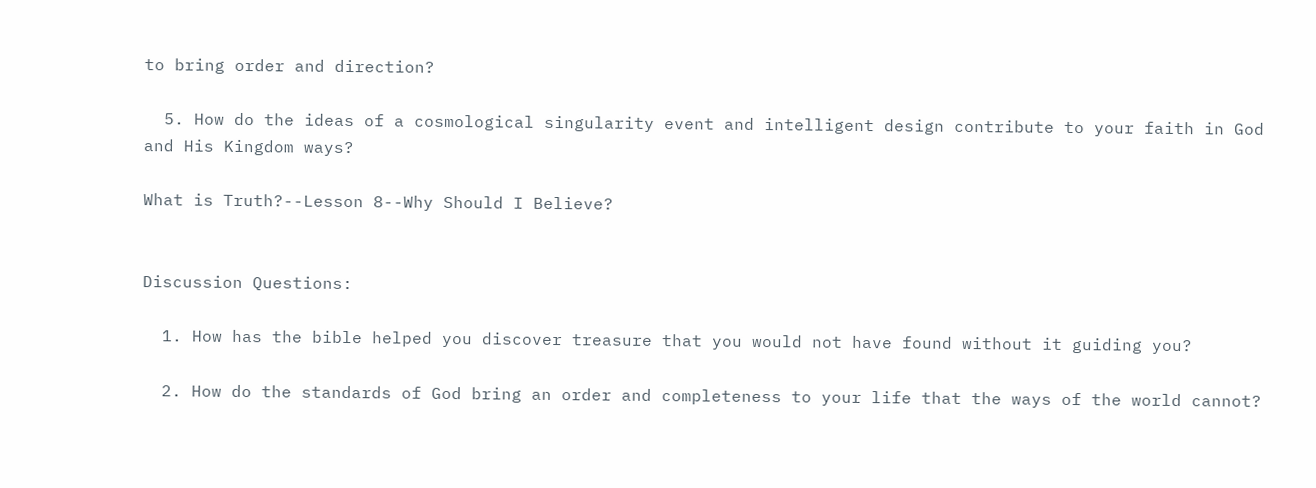to bring order and direction?

  5. How do the ideas of a cosmological singularity event and intelligent design contribute to your faith in God and His Kingdom ways?

What is Truth?--Lesson 8--Why Should I Believe?


Discussion Questions:

  1. How has the bible helped you discover treasure that you would not have found without it guiding you?

  2. How do the standards of God bring an order and completeness to your life that the ways of the world cannot?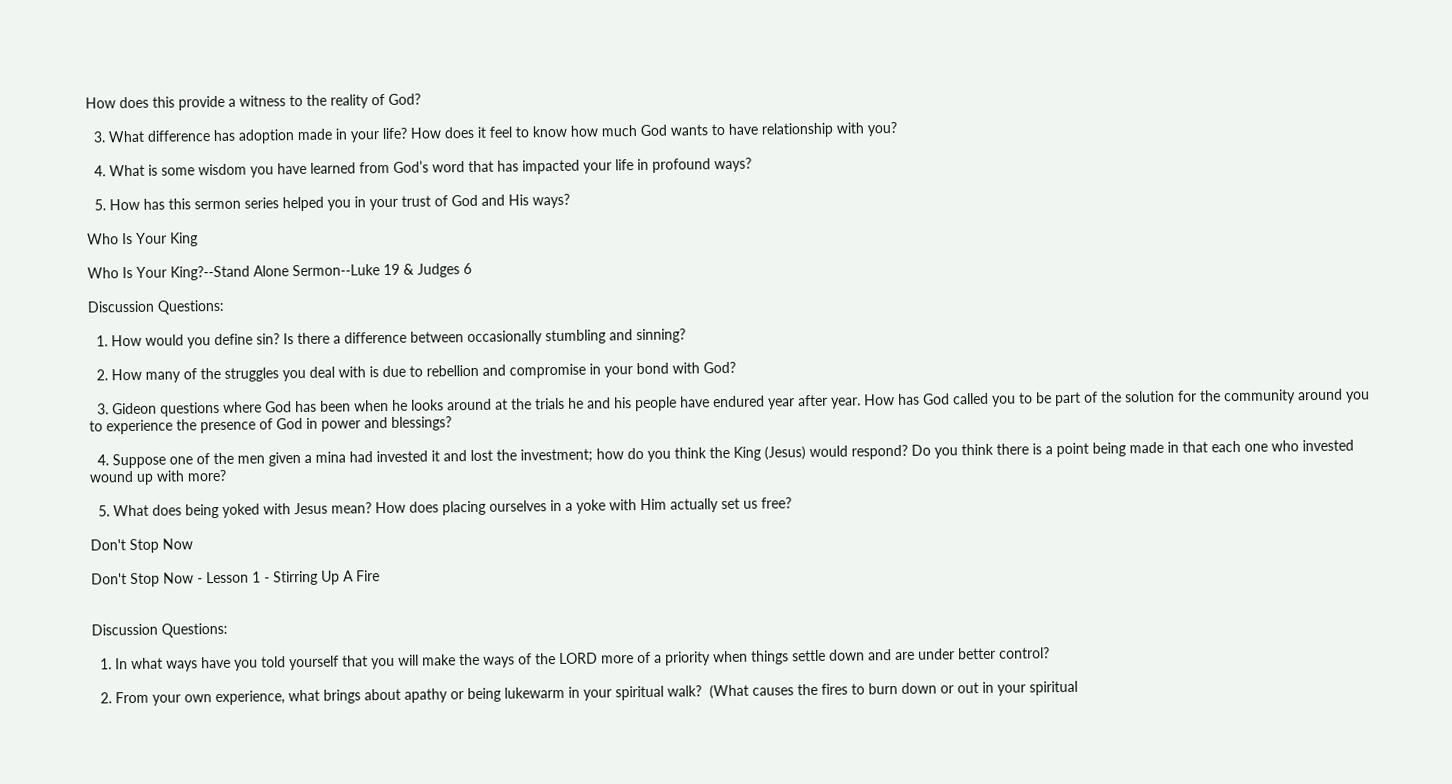How does this provide a witness to the reality of God?

  3. What difference has adoption made in your life? How does it feel to know how much God wants to have relationship with you?

  4. What is some wisdom you have learned from God’s word that has impacted your life in profound ways?

  5. How has this sermon series helped you in your trust of God and His ways?

Who Is Your King

Who Is Your King?--Stand Alone Sermon--Luke 19 & Judges 6

Discussion Questions:

  1. How would you define sin? Is there a difference between occasionally stumbling and sinning?

  2. How many of the struggles you deal with is due to rebellion and compromise in your bond with God?

  3. Gideon questions where God has been when he looks around at the trials he and his people have endured year after year. How has God called you to be part of the solution for the community around you to experience the presence of God in power and blessings?

  4. Suppose one of the men given a mina had invested it and lost the investment; how do you think the King (Jesus) would respond? Do you think there is a point being made in that each one who invested wound up with more?

  5. What does being yoked with Jesus mean? How does placing ourselves in a yoke with Him actually set us free?

Don't Stop Now

Don't Stop Now - Lesson 1 - Stirring Up A Fire


Discussion Questions:

  1. In what ways have you told yourself that you will make the ways of the LORD more of a priority when things settle down and are under better control?

  2. From your own experience, what brings about apathy or being lukewarm in your spiritual walk?  (What causes the fires to burn down or out in your spiritual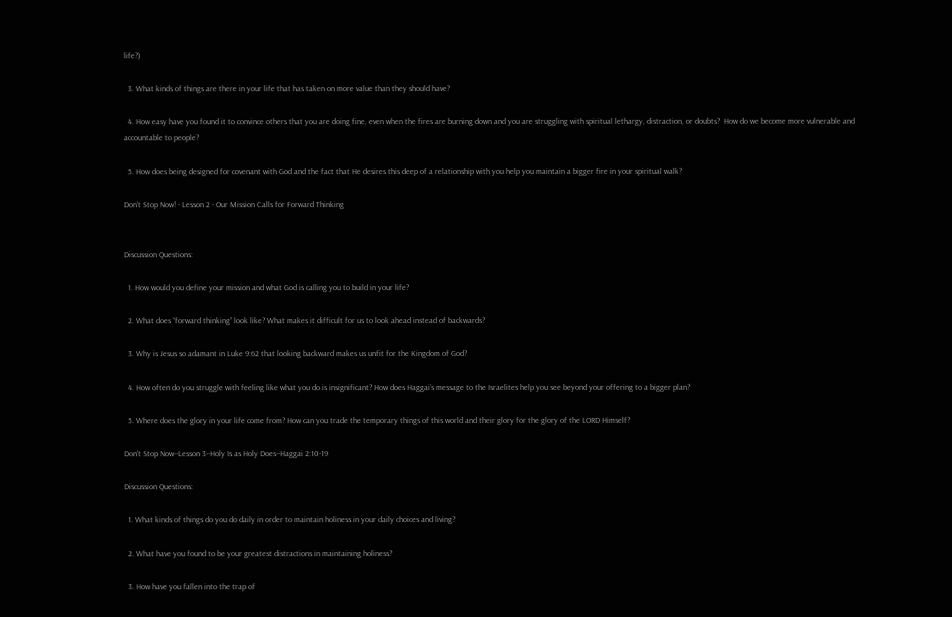life?)

  3. What kinds of things are there in your life that has taken on more value than they should have?

  4. How easy have you found it to convince others that you are doing fine, even when the fires are burning down and you are struggling with spiritual lethargy, distraction, or doubts?  How do we become more vulnerable and accountable to people?

  5. How does being designed for covenant with God and the fact that He desires this deep of a relationship with you help you maintain a bigger fire in your spiritual walk?

Don't Stop Now! - Lesson 2 - Our Mission Calls for Forward Thinking


Discussion Questions:

  1. How would you define your mission and what God is calling you to build in your life?

  2. What does “forward thinking” look like? What makes it difficult for us to look ahead instead of backwards?

  3. Why is Jesus so adamant in Luke 9:62 that looking backward makes us unfit for the Kingdom of God?

  4. How often do you struggle with feeling like what you do is insignificant? How does Haggai’s message to the Israelites help you see beyond your offering to a bigger plan?

  5. Where does the glory in your life come from? How can you trade the temporary things of this world and their glory for the glory of the LORD Himself?

Don't Stop Now--Lesson 3--Holy Is as Holy Does--Haggai 2:10-19

Discussion Questions:

  1. What kinds of things do you do daily in order to maintain holiness in your daily choices and living?

  2. What have you found to be your greatest distractions in maintaining holiness?

  3. How have you fallen into the trap of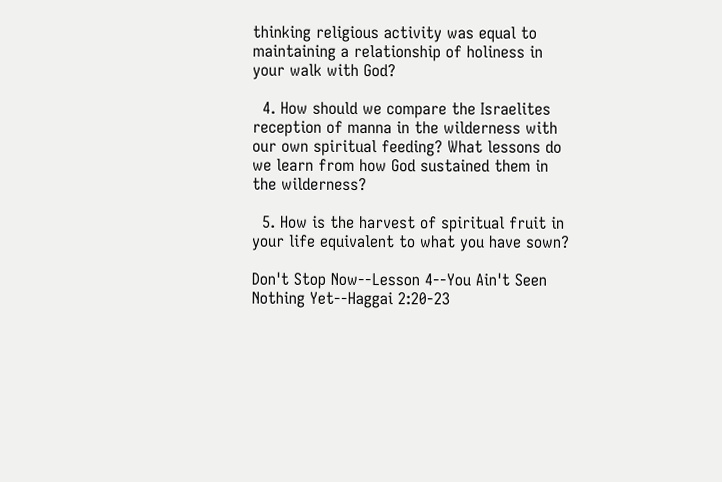thinking religious activity was equal to maintaining a relationship of holiness in your walk with God?

  4. How should we compare the Israelites reception of manna in the wilderness with our own spiritual feeding? What lessons do we learn from how God sustained them in the wilderness?

  5. How is the harvest of spiritual fruit in your life equivalent to what you have sown?

Don't Stop Now--Lesson 4--You Ain't Seen Nothing Yet--Haggai 2:20-23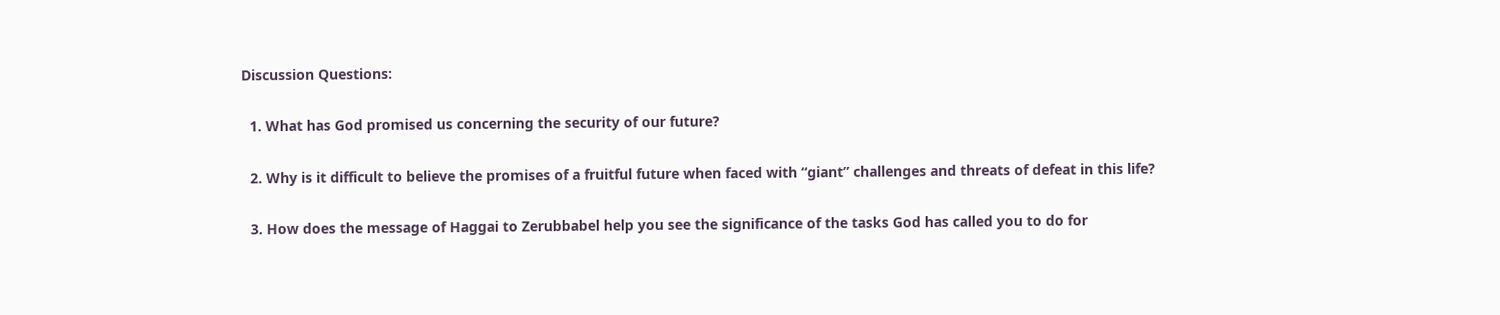Discussion Questions:

  1. What has God promised us concerning the security of our future?

  2. Why is it difficult to believe the promises of a fruitful future when faced with “giant” challenges and threats of defeat in this life?

  3. How does the message of Haggai to Zerubbabel help you see the significance of the tasks God has called you to do for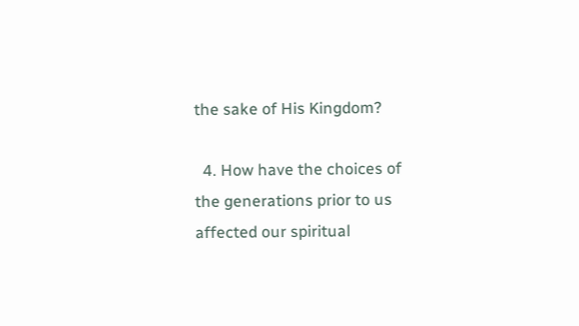the sake of His Kingdom?

  4. How have the choices of the generations prior to us affected our spiritual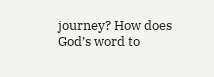journey? How does God’s word to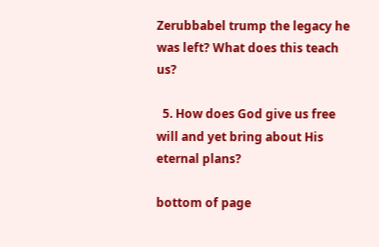Zerubbabel trump the legacy he was left? What does this teach us?

  5. How does God give us free will and yet bring about His eternal plans?

bottom of page